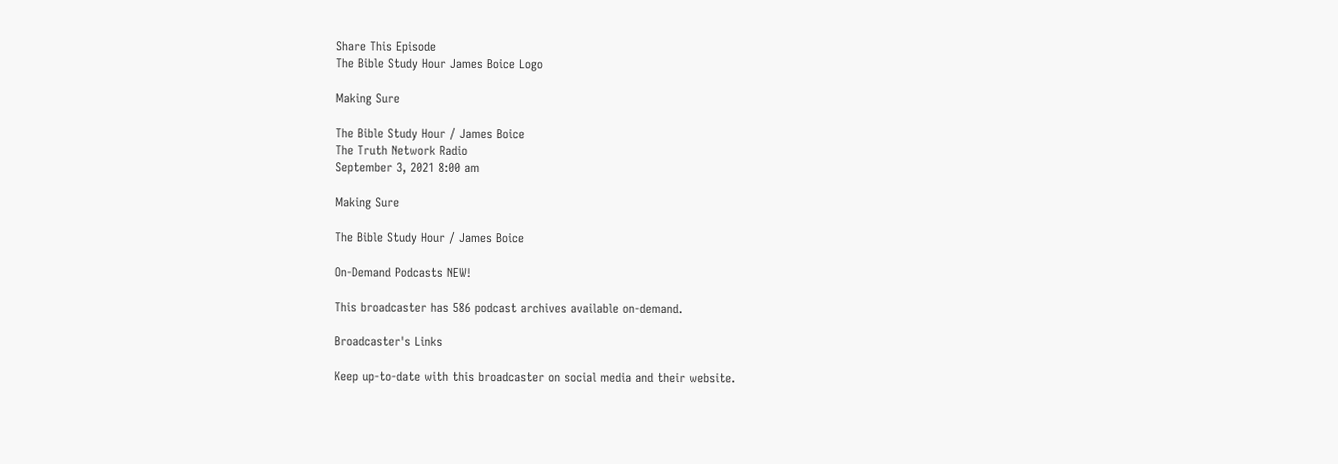Share This Episode
The Bible Study Hour James Boice Logo

Making Sure

The Bible Study Hour / James Boice
The Truth Network Radio
September 3, 2021 8:00 am

Making Sure

The Bible Study Hour / James Boice

On-Demand Podcasts NEW!

This broadcaster has 586 podcast archives available on-demand.

Broadcaster's Links

Keep up-to-date with this broadcaster on social media and their website.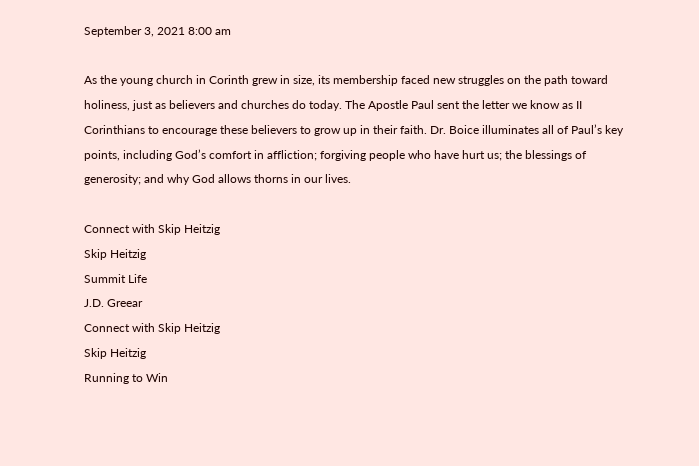September 3, 2021 8:00 am

As the young church in Corinth grew in size, its membership faced new struggles on the path toward holiness, just as believers and churches do today. The Apostle Paul sent the letter we know as II Corinthians to encourage these believers to grow up in their faith. Dr. Boice illuminates all of Paul’s key points, including God’s comfort in affliction; forgiving people who have hurt us; the blessings of generosity; and why God allows thorns in our lives.

Connect with Skip Heitzig
Skip Heitzig
Summit Life
J.D. Greear
Connect with Skip Heitzig
Skip Heitzig
Running to Win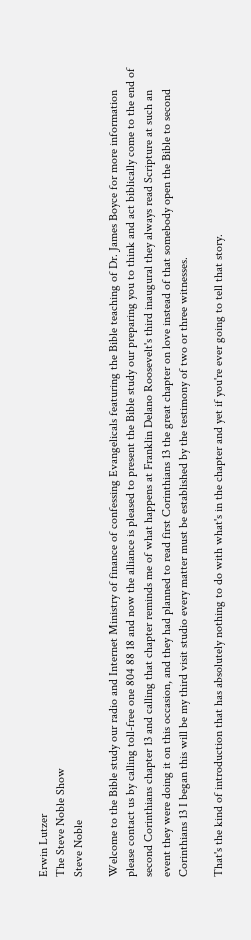Erwin Lutzer
The Steve Noble Show
Steve Noble

Welcome to the Bible study our radio and Internet Ministry of finance of confessing Evangelicals featuring the Bible teaching of Dr. James Boyce for more information please contact us by calling toll-free one 804 88 18 and now the alliance is pleased to present the Bible study our preparing you to think and act biblically come to the end of second Corinthians chapter 13 and calling that chapter reminds me of what happens at Franklin Delano Roosevelt's third inaugural they always read Scripture at such an event they were doing it on this occasion, and they had planned to read first Corinthians 13 the great chapter on love instead of that somebody open the Bible to second Corinthians 13 I began this will be my third visit studio every matter must be established by the testimony of two or three witnesses.

That's the kind of introduction that has absolutely nothing to do with what's in the chapter and yet if you're ever going to tell that story.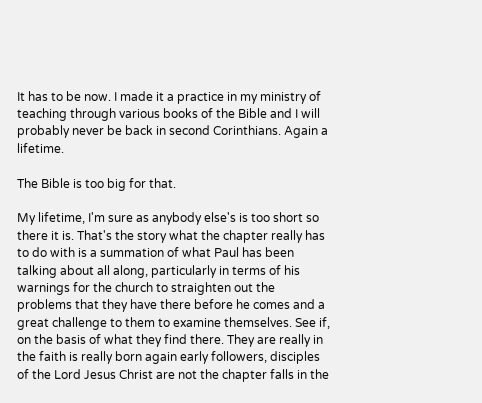It has to be now. I made it a practice in my ministry of teaching through various books of the Bible and I will probably never be back in second Corinthians. Again a lifetime.

The Bible is too big for that.

My lifetime, I'm sure as anybody else's is too short so there it is. That's the story what the chapter really has to do with is a summation of what Paul has been talking about all along, particularly in terms of his warnings for the church to straighten out the problems that they have there before he comes and a great challenge to them to examine themselves. See if, on the basis of what they find there. They are really in the faith is really born again early followers, disciples of the Lord Jesus Christ are not the chapter falls in the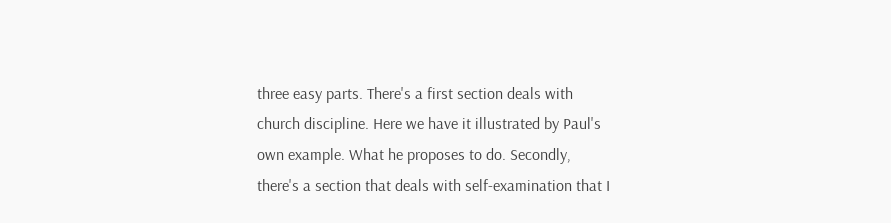three easy parts. There's a first section deals with church discipline. Here we have it illustrated by Paul's own example. What he proposes to do. Secondly, there's a section that deals with self-examination that I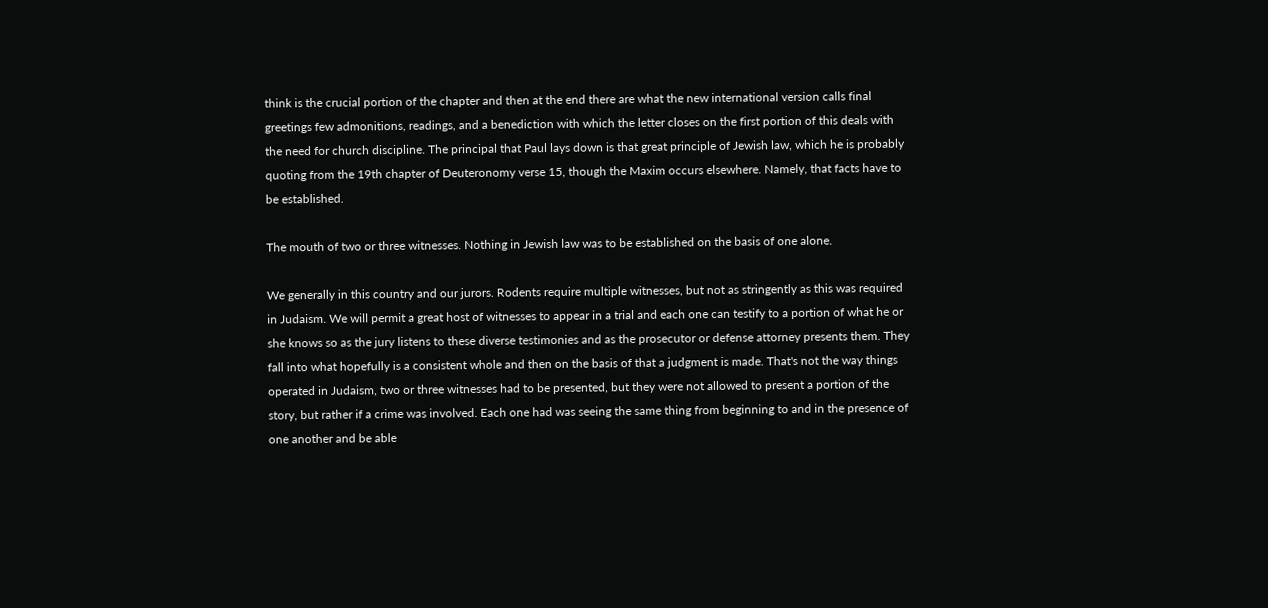think is the crucial portion of the chapter and then at the end there are what the new international version calls final greetings few admonitions, readings, and a benediction with which the letter closes on the first portion of this deals with the need for church discipline. The principal that Paul lays down is that great principle of Jewish law, which he is probably quoting from the 19th chapter of Deuteronomy verse 15, though the Maxim occurs elsewhere. Namely, that facts have to be established.

The mouth of two or three witnesses. Nothing in Jewish law was to be established on the basis of one alone.

We generally in this country and our jurors. Rodents require multiple witnesses, but not as stringently as this was required in Judaism. We will permit a great host of witnesses to appear in a trial and each one can testify to a portion of what he or she knows so as the jury listens to these diverse testimonies and as the prosecutor or defense attorney presents them. They fall into what hopefully is a consistent whole and then on the basis of that a judgment is made. That's not the way things operated in Judaism, two or three witnesses had to be presented, but they were not allowed to present a portion of the story, but rather if a crime was involved. Each one had was seeing the same thing from beginning to and in the presence of one another and be able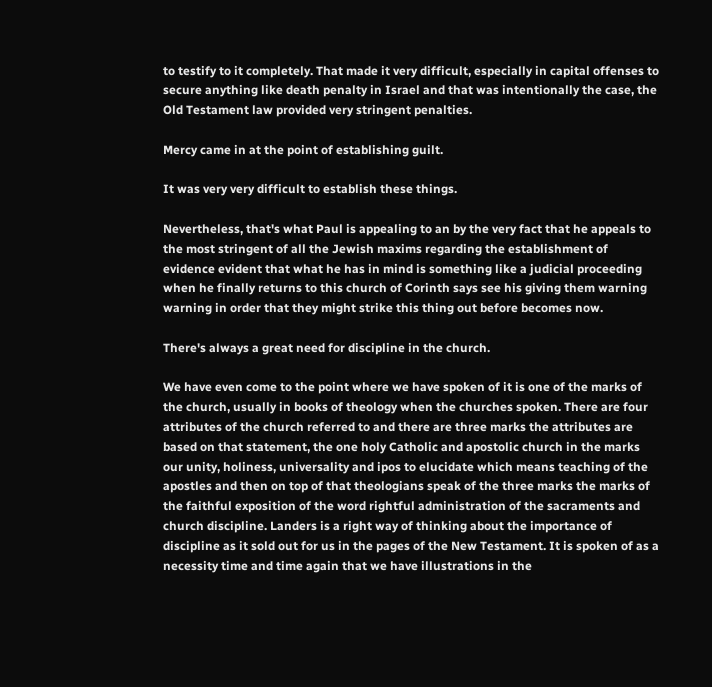to testify to it completely. That made it very difficult, especially in capital offenses to secure anything like death penalty in Israel and that was intentionally the case, the Old Testament law provided very stringent penalties.

Mercy came in at the point of establishing guilt.

It was very very difficult to establish these things.

Nevertheless, that's what Paul is appealing to an by the very fact that he appeals to the most stringent of all the Jewish maxims regarding the establishment of evidence evident that what he has in mind is something like a judicial proceeding when he finally returns to this church of Corinth says see his giving them warning warning in order that they might strike this thing out before becomes now.

There's always a great need for discipline in the church.

We have even come to the point where we have spoken of it is one of the marks of the church, usually in books of theology when the churches spoken. There are four attributes of the church referred to and there are three marks the attributes are based on that statement, the one holy Catholic and apostolic church in the marks our unity, holiness, universality and ipos to elucidate which means teaching of the apostles and then on top of that theologians speak of the three marks the marks of the faithful exposition of the word rightful administration of the sacraments and church discipline. Landers is a right way of thinking about the importance of discipline as it sold out for us in the pages of the New Testament. It is spoken of as a necessity time and time again that we have illustrations in the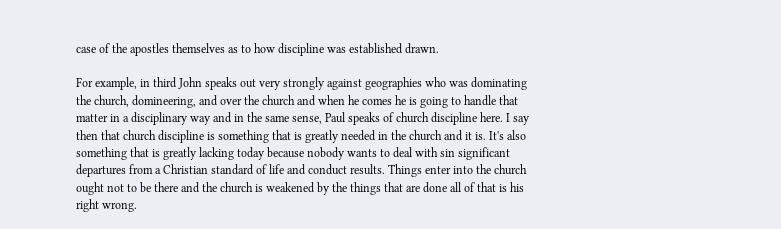case of the apostles themselves as to how discipline was established drawn.

For example, in third John speaks out very strongly against geographies who was dominating the church, domineering, and over the church and when he comes he is going to handle that matter in a disciplinary way and in the same sense, Paul speaks of church discipline here. I say then that church discipline is something that is greatly needed in the church and it is. It's also something that is greatly lacking today because nobody wants to deal with sin significant departures from a Christian standard of life and conduct results. Things enter into the church ought not to be there and the church is weakened by the things that are done all of that is his right wrong.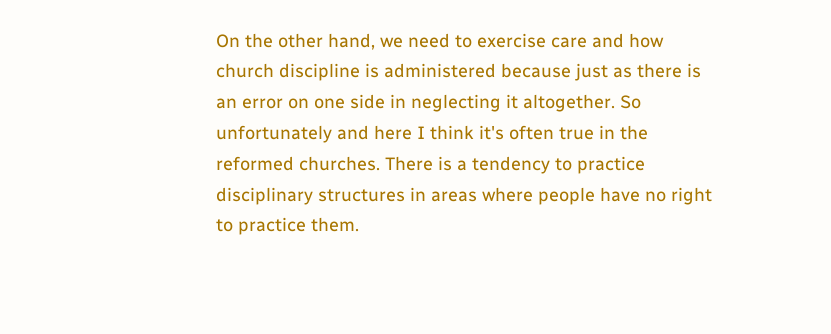On the other hand, we need to exercise care and how church discipline is administered because just as there is an error on one side in neglecting it altogether. So unfortunately and here I think it's often true in the reformed churches. There is a tendency to practice disciplinary structures in areas where people have no right to practice them.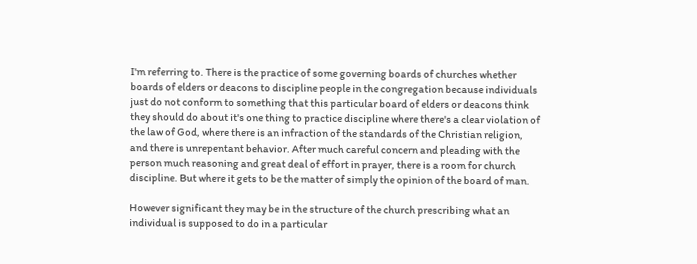I'm referring to. There is the practice of some governing boards of churches whether boards of elders or deacons to discipline people in the congregation because individuals just do not conform to something that this particular board of elders or deacons think they should do about it's one thing to practice discipline where there's a clear violation of the law of God, where there is an infraction of the standards of the Christian religion, and there is unrepentant behavior. After much careful concern and pleading with the person much reasoning and great deal of effort in prayer, there is a room for church discipline. But where it gets to be the matter of simply the opinion of the board of man.

However significant they may be in the structure of the church prescribing what an individual is supposed to do in a particular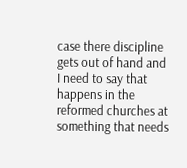case there discipline gets out of hand and I need to say that happens in the reformed churches at something that needs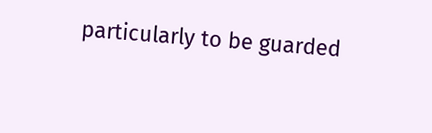particularly to be guarded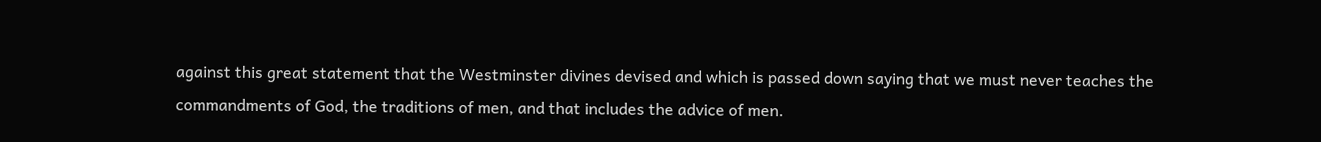against this great statement that the Westminster divines devised and which is passed down saying that we must never teaches the commandments of God, the traditions of men, and that includes the advice of men.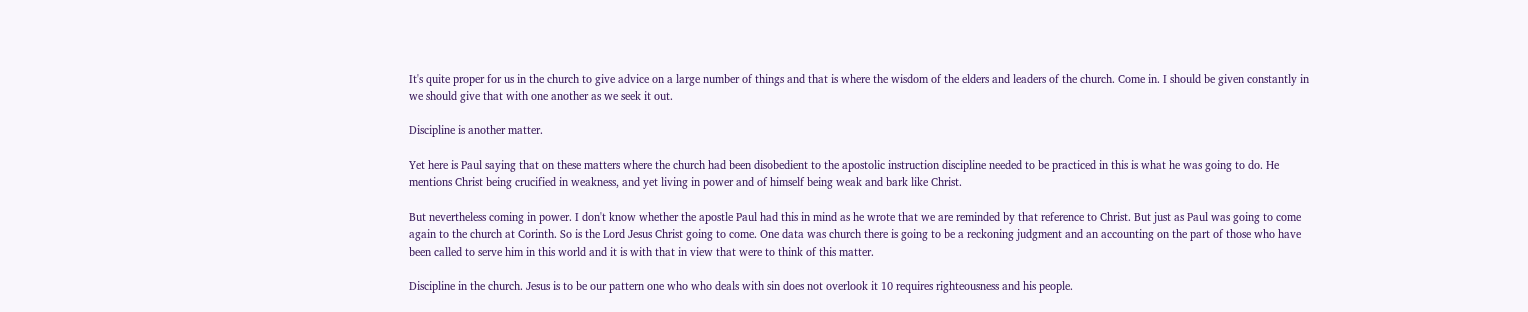It's quite proper for us in the church to give advice on a large number of things and that is where the wisdom of the elders and leaders of the church. Come in. I should be given constantly in we should give that with one another as we seek it out.

Discipline is another matter.

Yet here is Paul saying that on these matters where the church had been disobedient to the apostolic instruction discipline needed to be practiced in this is what he was going to do. He mentions Christ being crucified in weakness, and yet living in power and of himself being weak and bark like Christ.

But nevertheless coming in power. I don't know whether the apostle Paul had this in mind as he wrote that we are reminded by that reference to Christ. But just as Paul was going to come again to the church at Corinth. So is the Lord Jesus Christ going to come. One data was church there is going to be a reckoning judgment and an accounting on the part of those who have been called to serve him in this world and it is with that in view that were to think of this matter.

Discipline in the church. Jesus is to be our pattern one who who deals with sin does not overlook it 10 requires righteousness and his people.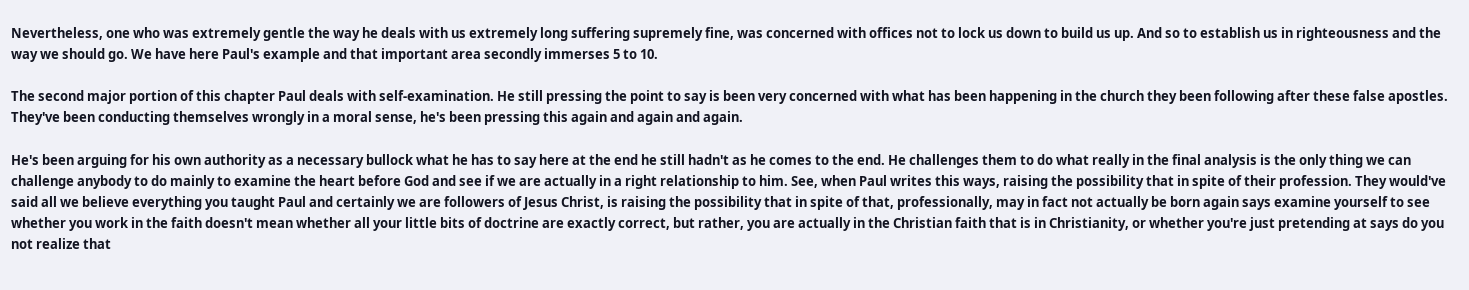Nevertheless, one who was extremely gentle the way he deals with us extremely long suffering supremely fine, was concerned with offices not to lock us down to build us up. And so to establish us in righteousness and the way we should go. We have here Paul's example and that important area secondly immerses 5 to 10.

The second major portion of this chapter Paul deals with self-examination. He still pressing the point to say is been very concerned with what has been happening in the church they been following after these false apostles. They've been conducting themselves wrongly in a moral sense, he's been pressing this again and again and again.

He's been arguing for his own authority as a necessary bullock what he has to say here at the end he still hadn't as he comes to the end. He challenges them to do what really in the final analysis is the only thing we can challenge anybody to do mainly to examine the heart before God and see if we are actually in a right relationship to him. See, when Paul writes this ways, raising the possibility that in spite of their profession. They would've said all we believe everything you taught Paul and certainly we are followers of Jesus Christ, is raising the possibility that in spite of that, professionally, may in fact not actually be born again says examine yourself to see whether you work in the faith doesn't mean whether all your little bits of doctrine are exactly correct, but rather, you are actually in the Christian faith that is in Christianity, or whether you're just pretending at says do you not realize that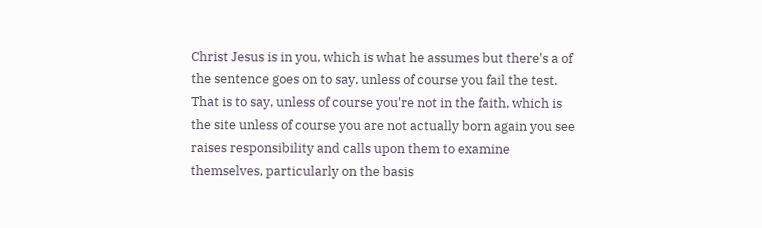Christ Jesus is in you, which is what he assumes but there's a of the sentence goes on to say, unless of course you fail the test. That is to say, unless of course you're not in the faith, which is the site unless of course you are not actually born again you see raises responsibility and calls upon them to examine themselves, particularly on the basis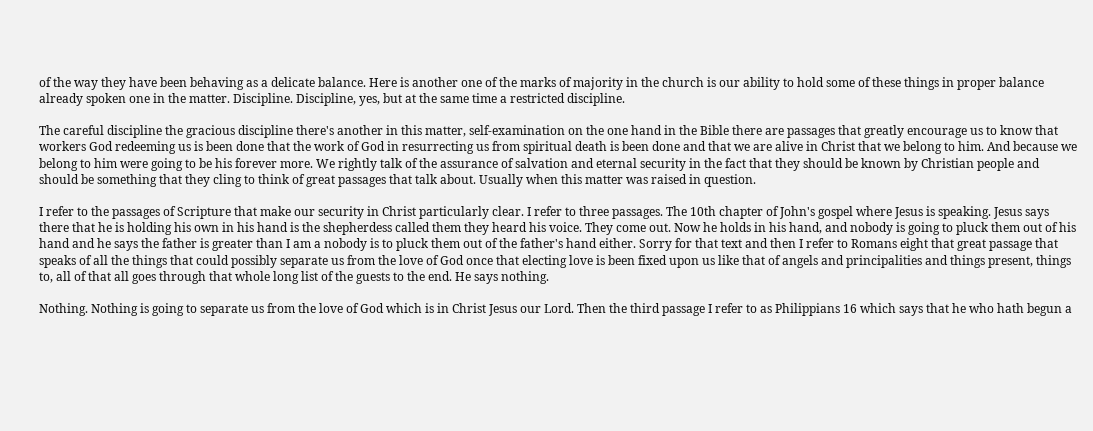of the way they have been behaving as a delicate balance. Here is another one of the marks of majority in the church is our ability to hold some of these things in proper balance already spoken one in the matter. Discipline. Discipline, yes, but at the same time a restricted discipline.

The careful discipline the gracious discipline there's another in this matter, self-examination on the one hand in the Bible there are passages that greatly encourage us to know that workers God redeeming us is been done that the work of God in resurrecting us from spiritual death is been done and that we are alive in Christ that we belong to him. And because we belong to him were going to be his forever more. We rightly talk of the assurance of salvation and eternal security in the fact that they should be known by Christian people and should be something that they cling to think of great passages that talk about. Usually when this matter was raised in question.

I refer to the passages of Scripture that make our security in Christ particularly clear. I refer to three passages. The 10th chapter of John's gospel where Jesus is speaking. Jesus says there that he is holding his own in his hand is the shepherdess called them they heard his voice. They come out. Now he holds in his hand, and nobody is going to pluck them out of his hand and he says the father is greater than I am a nobody is to pluck them out of the father's hand either. Sorry for that text and then I refer to Romans eight that great passage that speaks of all the things that could possibly separate us from the love of God once that electing love is been fixed upon us like that of angels and principalities and things present, things to, all of that all goes through that whole long list of the guests to the end. He says nothing.

Nothing. Nothing is going to separate us from the love of God which is in Christ Jesus our Lord. Then the third passage I refer to as Philippians 16 which says that he who hath begun a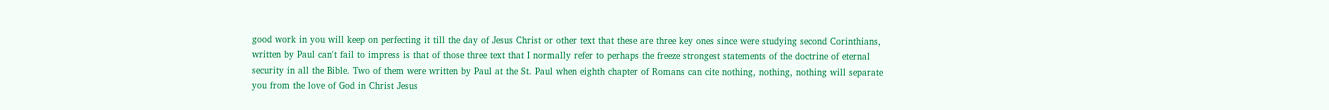good work in you will keep on perfecting it till the day of Jesus Christ or other text that these are three key ones since were studying second Corinthians, written by Paul can't fail to impress is that of those three text that I normally refer to perhaps the freeze strongest statements of the doctrine of eternal security in all the Bible. Two of them were written by Paul at the St. Paul when eighth chapter of Romans can cite nothing, nothing, nothing will separate you from the love of God in Christ Jesus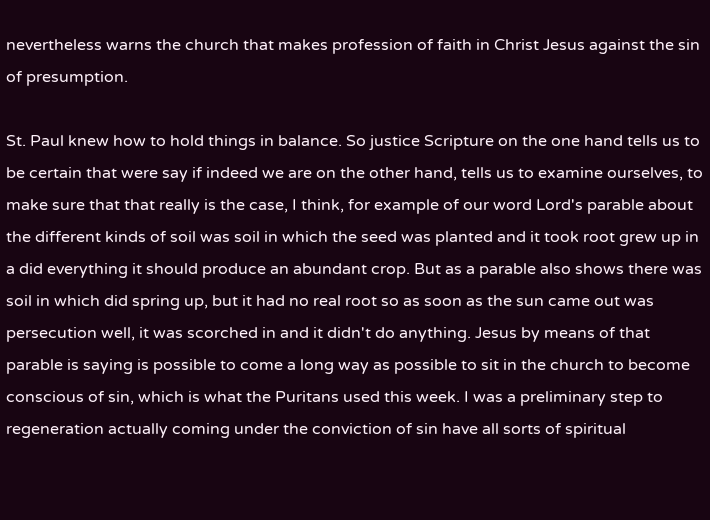nevertheless warns the church that makes profession of faith in Christ Jesus against the sin of presumption.

St. Paul knew how to hold things in balance. So justice Scripture on the one hand tells us to be certain that were say if indeed we are on the other hand, tells us to examine ourselves, to make sure that that really is the case, I think, for example of our word Lord's parable about the different kinds of soil was soil in which the seed was planted and it took root grew up in a did everything it should produce an abundant crop. But as a parable also shows there was soil in which did spring up, but it had no real root so as soon as the sun came out was persecution well, it was scorched in and it didn't do anything. Jesus by means of that parable is saying is possible to come a long way as possible to sit in the church to become conscious of sin, which is what the Puritans used this week. I was a preliminary step to regeneration actually coming under the conviction of sin have all sorts of spiritual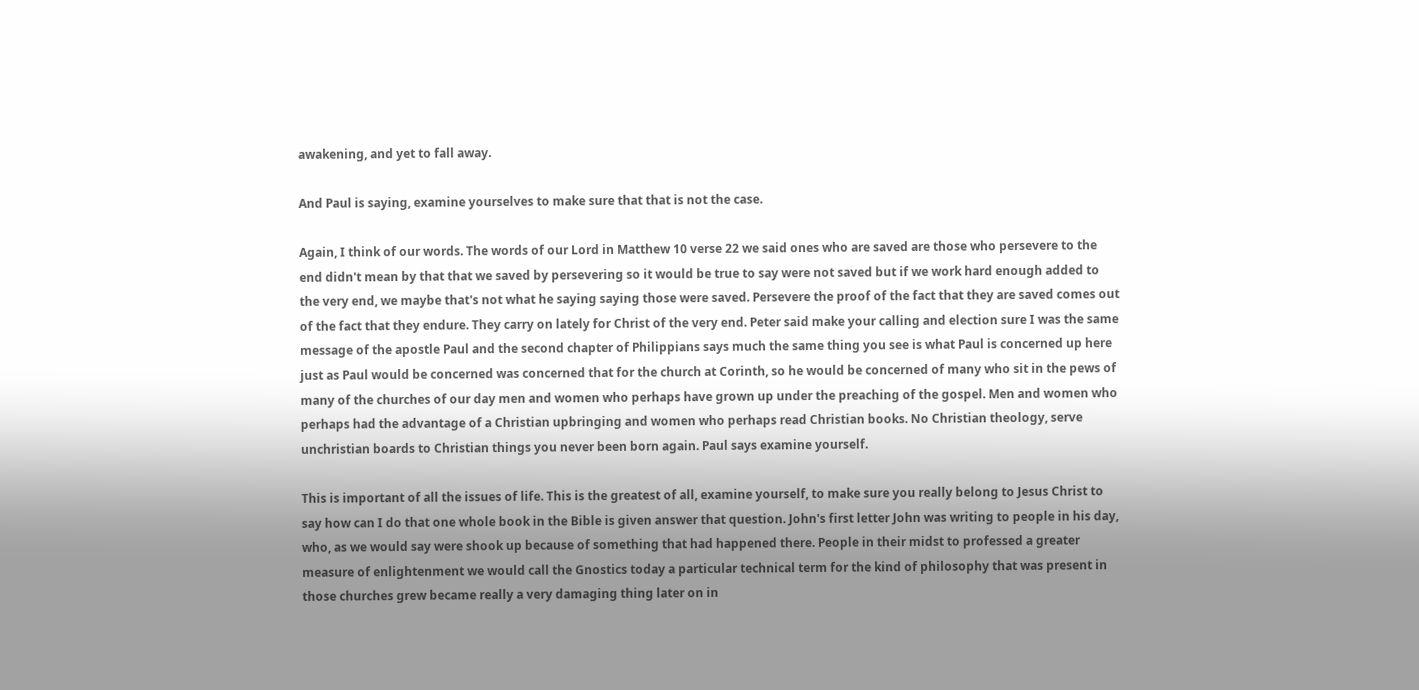awakening, and yet to fall away.

And Paul is saying, examine yourselves to make sure that that is not the case.

Again, I think of our words. The words of our Lord in Matthew 10 verse 22 we said ones who are saved are those who persevere to the end didn't mean by that that we saved by persevering so it would be true to say were not saved but if we work hard enough added to the very end, we maybe that's not what he saying saying those were saved. Persevere the proof of the fact that they are saved comes out of the fact that they endure. They carry on lately for Christ of the very end. Peter said make your calling and election sure I was the same message of the apostle Paul and the second chapter of Philippians says much the same thing you see is what Paul is concerned up here just as Paul would be concerned was concerned that for the church at Corinth, so he would be concerned of many who sit in the pews of many of the churches of our day men and women who perhaps have grown up under the preaching of the gospel. Men and women who perhaps had the advantage of a Christian upbringing and women who perhaps read Christian books. No Christian theology, serve unchristian boards to Christian things you never been born again. Paul says examine yourself.

This is important of all the issues of life. This is the greatest of all, examine yourself, to make sure you really belong to Jesus Christ to say how can I do that one whole book in the Bible is given answer that question. John's first letter John was writing to people in his day, who, as we would say were shook up because of something that had happened there. People in their midst to professed a greater measure of enlightenment we would call the Gnostics today a particular technical term for the kind of philosophy that was present in those churches grew became really a very damaging thing later on in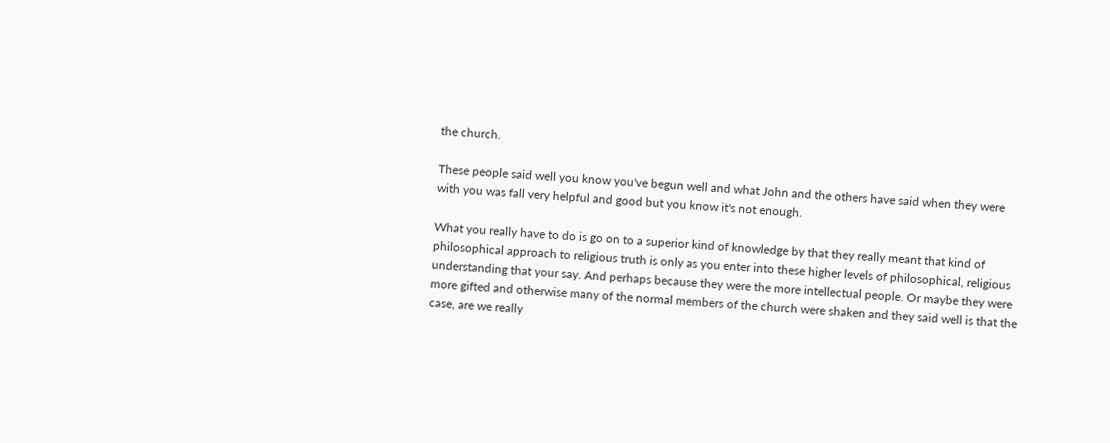the church.

These people said well you know you've begun well and what John and the others have said when they were with you was fall very helpful and good but you know it's not enough.

What you really have to do is go on to a superior kind of knowledge by that they really meant that kind of philosophical approach to religious truth is only as you enter into these higher levels of philosophical, religious understanding that your say. And perhaps because they were the more intellectual people. Or maybe they were more gifted and otherwise many of the normal members of the church were shaken and they said well is that the case, are we really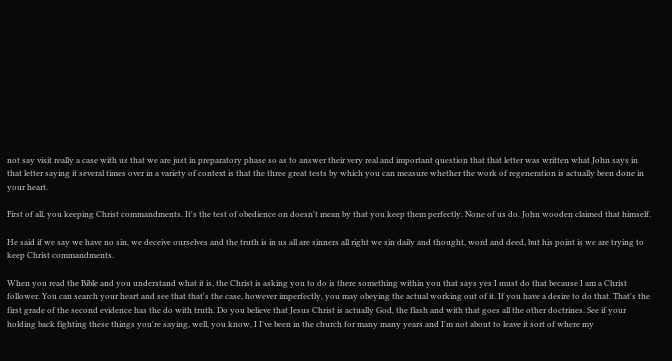not say visit really a case with us that we are just in preparatory phase so as to answer their very real and important question that that letter was written what John says in that letter saying it several times over in a variety of context is that the three great tests by which you can measure whether the work of regeneration is actually been done in your heart.

First of all, you keeping Christ commandments. It's the test of obedience on doesn't mean by that you keep them perfectly. None of us do. John wooden claimed that himself.

He said if we say we have no sin, we deceive ourselves and the truth is in us all are sinners all right we sin daily and thought, word and deed, but his point is we are trying to keep Christ commandments.

When you read the Bible and you understand what it is, the Christ is asking you to do is there something within you that says yes I must do that because I am a Christ follower. You can search your heart and see that that's the case, however imperfectly, you may obeying the actual working out of it. If you have a desire to do that. That's the first grade of the second evidence has the do with truth. Do you believe that Jesus Christ is actually God, the flash and with that goes all the other doctrines. See if your holding back fighting these things you're saying, well, you know, I I've been in the church for many many years and I'm not about to leave it sort of where my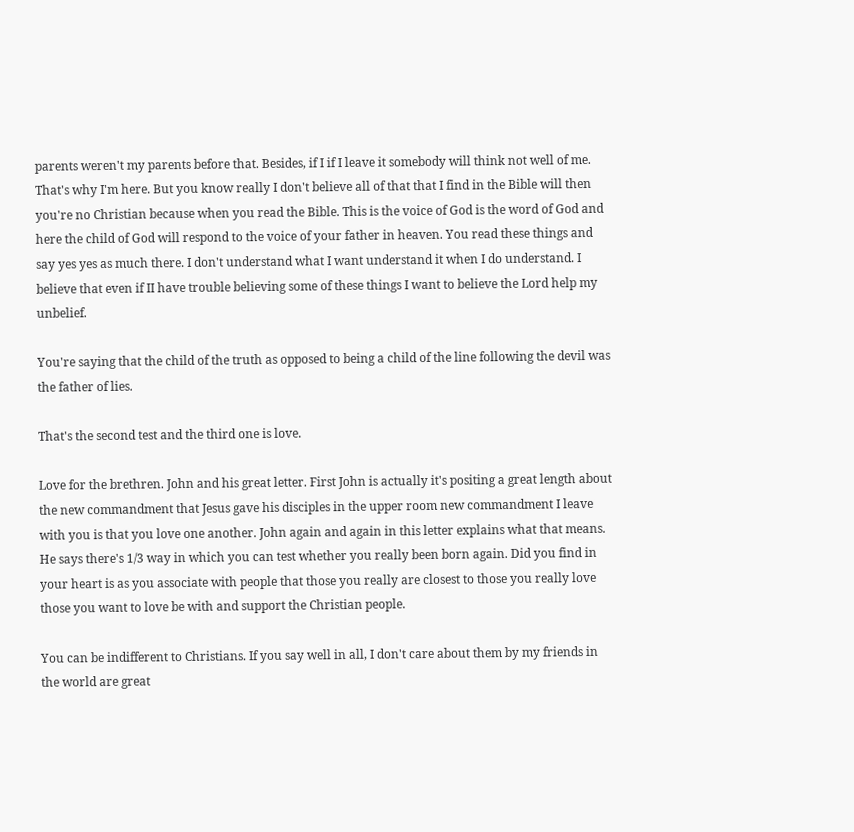parents weren't my parents before that. Besides, if I if I leave it somebody will think not well of me. That's why I'm here. But you know really I don't believe all of that that I find in the Bible will then you're no Christian because when you read the Bible. This is the voice of God is the word of God and here the child of God will respond to the voice of your father in heaven. You read these things and say yes yes as much there. I don't understand what I want understand it when I do understand. I believe that even if II have trouble believing some of these things I want to believe the Lord help my unbelief.

You're saying that the child of the truth as opposed to being a child of the line following the devil was the father of lies.

That's the second test and the third one is love.

Love for the brethren. John and his great letter. First John is actually it's positing a great length about the new commandment that Jesus gave his disciples in the upper room new commandment I leave with you is that you love one another. John again and again in this letter explains what that means. He says there's 1/3 way in which you can test whether you really been born again. Did you find in your heart is as you associate with people that those you really are closest to those you really love those you want to love be with and support the Christian people.

You can be indifferent to Christians. If you say well in all, I don't care about them by my friends in the world are great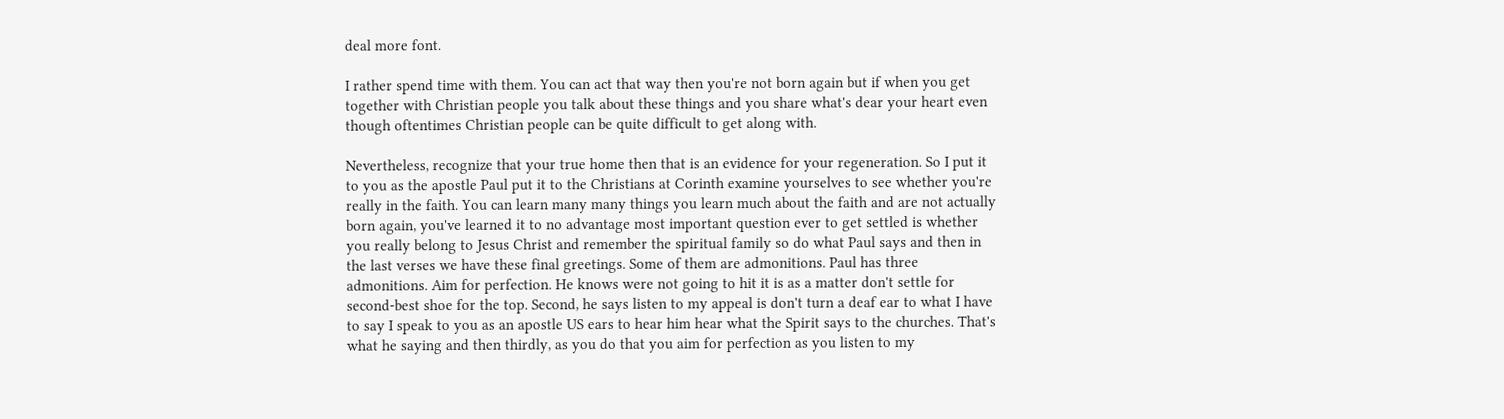deal more font.

I rather spend time with them. You can act that way then you're not born again but if when you get together with Christian people you talk about these things and you share what's dear your heart even though oftentimes Christian people can be quite difficult to get along with.

Nevertheless, recognize that your true home then that is an evidence for your regeneration. So I put it to you as the apostle Paul put it to the Christians at Corinth examine yourselves to see whether you're really in the faith. You can learn many many things you learn much about the faith and are not actually born again, you've learned it to no advantage most important question ever to get settled is whether you really belong to Jesus Christ and remember the spiritual family so do what Paul says and then in the last verses we have these final greetings. Some of them are admonitions. Paul has three admonitions. Aim for perfection. He knows were not going to hit it is as a matter don't settle for second-best shoe for the top. Second, he says listen to my appeal is don't turn a deaf ear to what I have to say I speak to you as an apostle US ears to hear him hear what the Spirit says to the churches. That's what he saying and then thirdly, as you do that you aim for perfection as you listen to my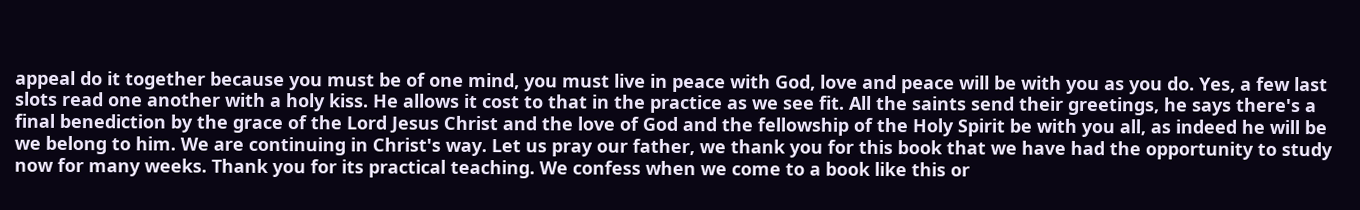appeal do it together because you must be of one mind, you must live in peace with God, love and peace will be with you as you do. Yes, a few last slots read one another with a holy kiss. He allows it cost to that in the practice as we see fit. All the saints send their greetings, he says there's a final benediction by the grace of the Lord Jesus Christ and the love of God and the fellowship of the Holy Spirit be with you all, as indeed he will be we belong to him. We are continuing in Christ's way. Let us pray our father, we thank you for this book that we have had the opportunity to study now for many weeks. Thank you for its practical teaching. We confess when we come to a book like this or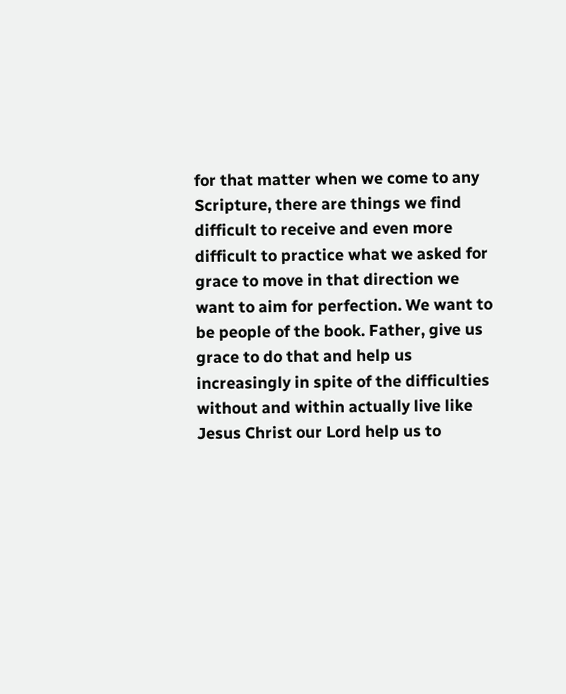for that matter when we come to any Scripture, there are things we find difficult to receive and even more difficult to practice what we asked for grace to move in that direction we want to aim for perfection. We want to be people of the book. Father, give us grace to do that and help us increasingly in spite of the difficulties without and within actually live like Jesus Christ our Lord help us to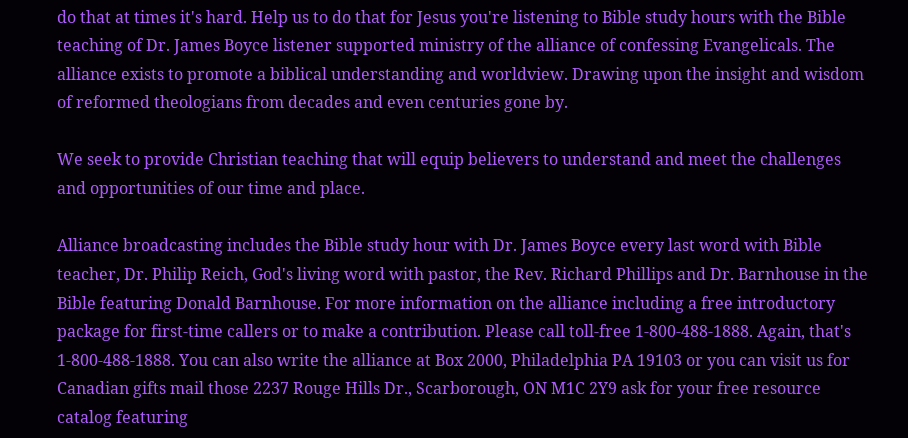do that at times it's hard. Help us to do that for Jesus you're listening to Bible study hours with the Bible teaching of Dr. James Boyce listener supported ministry of the alliance of confessing Evangelicals. The alliance exists to promote a biblical understanding and worldview. Drawing upon the insight and wisdom of reformed theologians from decades and even centuries gone by.

We seek to provide Christian teaching that will equip believers to understand and meet the challenges and opportunities of our time and place.

Alliance broadcasting includes the Bible study hour with Dr. James Boyce every last word with Bible teacher, Dr. Philip Reich, God's living word with pastor, the Rev. Richard Phillips and Dr. Barnhouse in the Bible featuring Donald Barnhouse. For more information on the alliance including a free introductory package for first-time callers or to make a contribution. Please call toll-free 1-800-488-1888. Again, that's 1-800-488-1888. You can also write the alliance at Box 2000, Philadelphia PA 19103 or you can visit us for Canadian gifts mail those 2237 Rouge Hills Dr., Scarborough, ON M1C 2Y9 ask for your free resource catalog featuring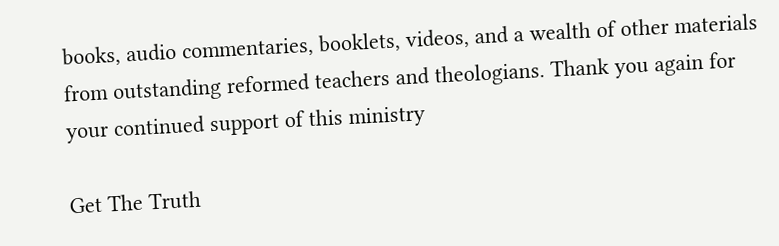books, audio commentaries, booklets, videos, and a wealth of other materials from outstanding reformed teachers and theologians. Thank you again for your continued support of this ministry

Get The Truth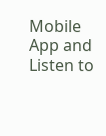Mobile App and Listen to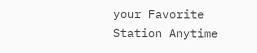your Favorite Station Anytime